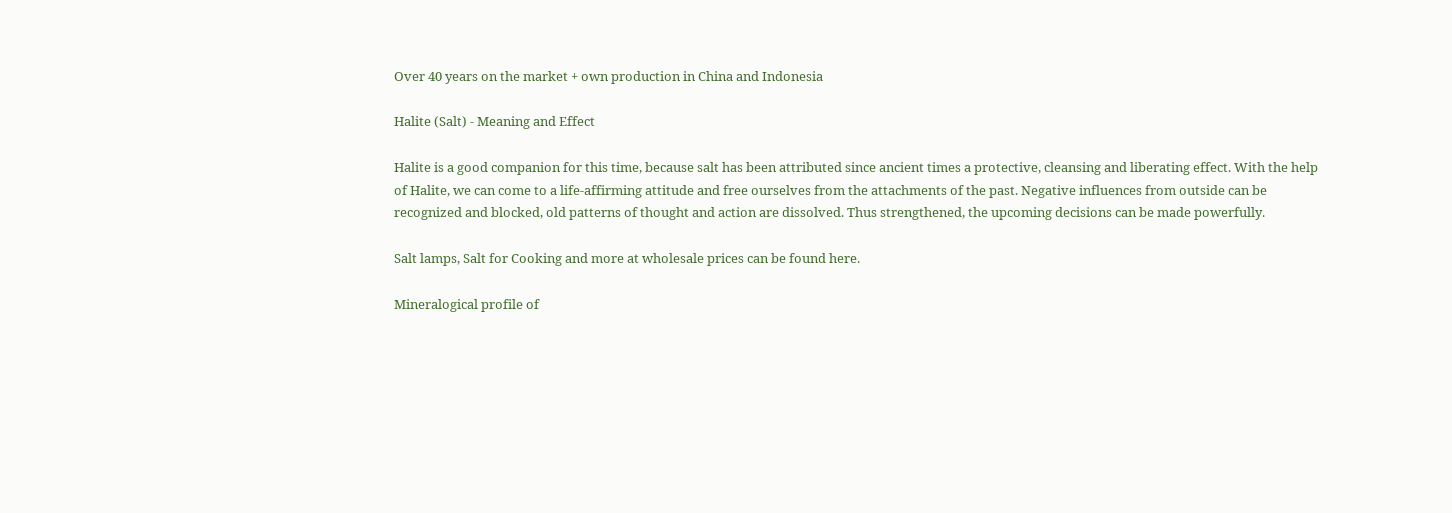Over 40 years on the market + own production in China and Indonesia

Halite (Salt) - Meaning and Effect

Halite is a good companion for this time, because salt has been attributed since ancient times a protective, cleansing and liberating effect. With the help of Halite, we can come to a life-affirming attitude and free ourselves from the attachments of the past. Negative influences from outside can be recognized and blocked, old patterns of thought and action are dissolved. Thus strengthened, the upcoming decisions can be made powerfully.

Salt lamps, Salt for Cooking and more at wholesale prices can be found here.

Mineralogical profile of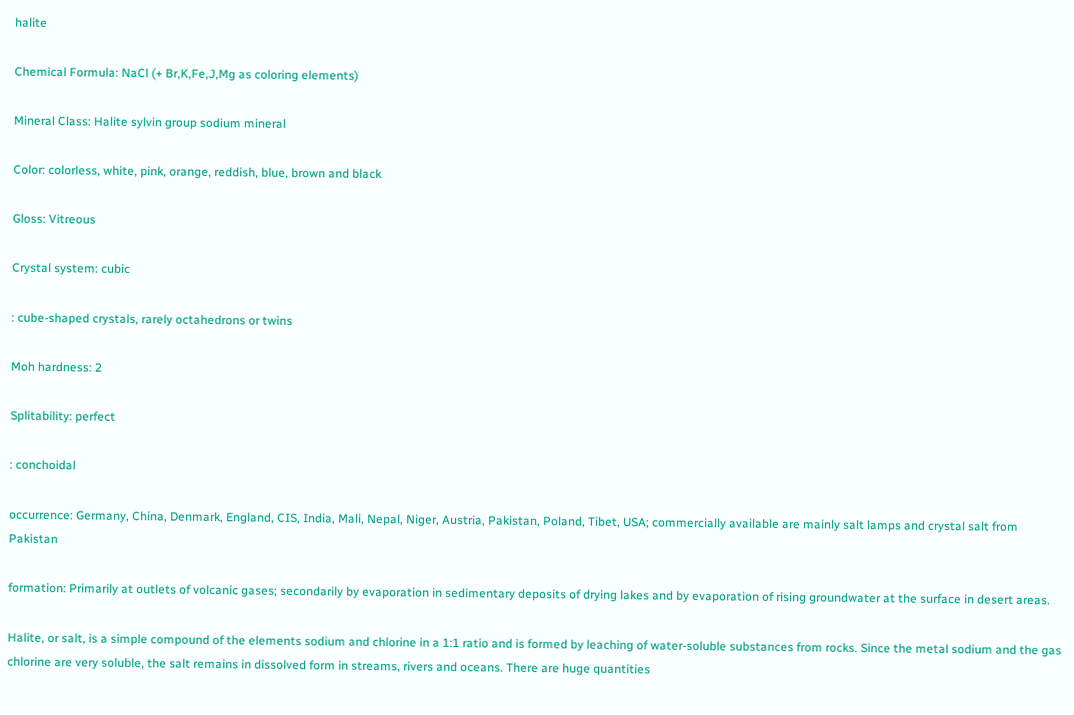halite

Chemical Formula: NaCl (+ Br,K,Fe,J,Mg as coloring elements)

Mineral Class: Halite sylvin group sodium mineral

Color: colorless, white, pink, orange, reddish, blue, brown and black

Gloss: Vitreous

Crystal system: cubic

: cube-shaped crystals, rarely octahedrons or twins

Moh hardness: 2

Splitability: perfect

: conchoidal

occurrence: Germany, China, Denmark, England, CIS, India, Mali, Nepal, Niger, Austria, Pakistan, Poland, Tibet, USA; commercially available are mainly salt lamps and crystal salt from Pakistan

formation: Primarily at outlets of volcanic gases; secondarily by evaporation in sedimentary deposits of drying lakes and by evaporation of rising groundwater at the surface in desert areas.

Halite, or salt, is a simple compound of the elements sodium and chlorine in a 1:1 ratio and is formed by leaching of water-soluble substances from rocks. Since the metal sodium and the gas chlorine are very soluble, the salt remains in dissolved form in streams, rivers and oceans. There are huge quantities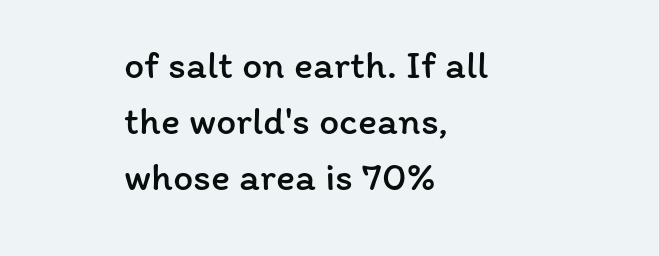of salt on earth. If all the world's oceans, whose area is 70%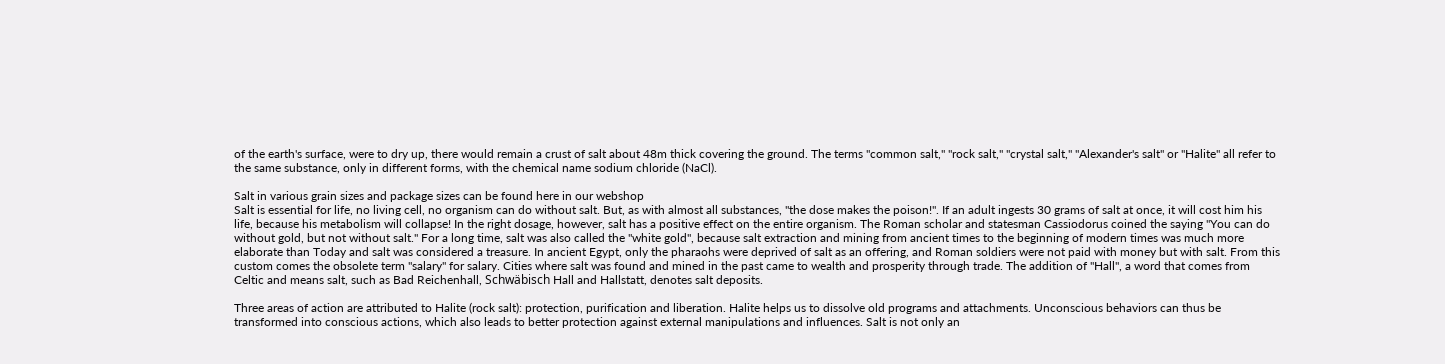of the earth's surface, were to dry up, there would remain a crust of salt about 48m thick covering the ground. The terms "common salt," "rock salt," "crystal salt," "Alexander's salt" or "Halite" all refer to the same substance, only in different forms, with the chemical name sodium chloride (NaCl).

Salt in various grain sizes and package sizes can be found here in our webshop
Salt is essential for life, no living cell, no organism can do without salt. But, as with almost all substances, "the dose makes the poison!". If an adult ingests 30 grams of salt at once, it will cost him his life, because his metabolism will collapse! In the right dosage, however, salt has a positive effect on the entire organism. The Roman scholar and statesman Cassiodorus coined the saying "You can do without gold, but not without salt." For a long time, salt was also called the "white gold", because salt extraction and mining from ancient times to the beginning of modern times was much more elaborate than Today and salt was considered a treasure. In ancient Egypt, only the pharaohs were deprived of salt as an offering, and Roman soldiers were not paid with money but with salt. From this custom comes the obsolete term "salary" for salary. Cities where salt was found and mined in the past came to wealth and prosperity through trade. The addition of "Hall", a word that comes from Celtic and means salt, such as Bad Reichenhall, Schwäbisch Hall and Hallstatt, denotes salt deposits.

Three areas of action are attributed to Halite (rock salt): protection, purification and liberation. Halite helps us to dissolve old programs and attachments. Unconscious behaviors can thus be transformed into conscious actions, which also leads to better protection against external manipulations and influences. Salt is not only an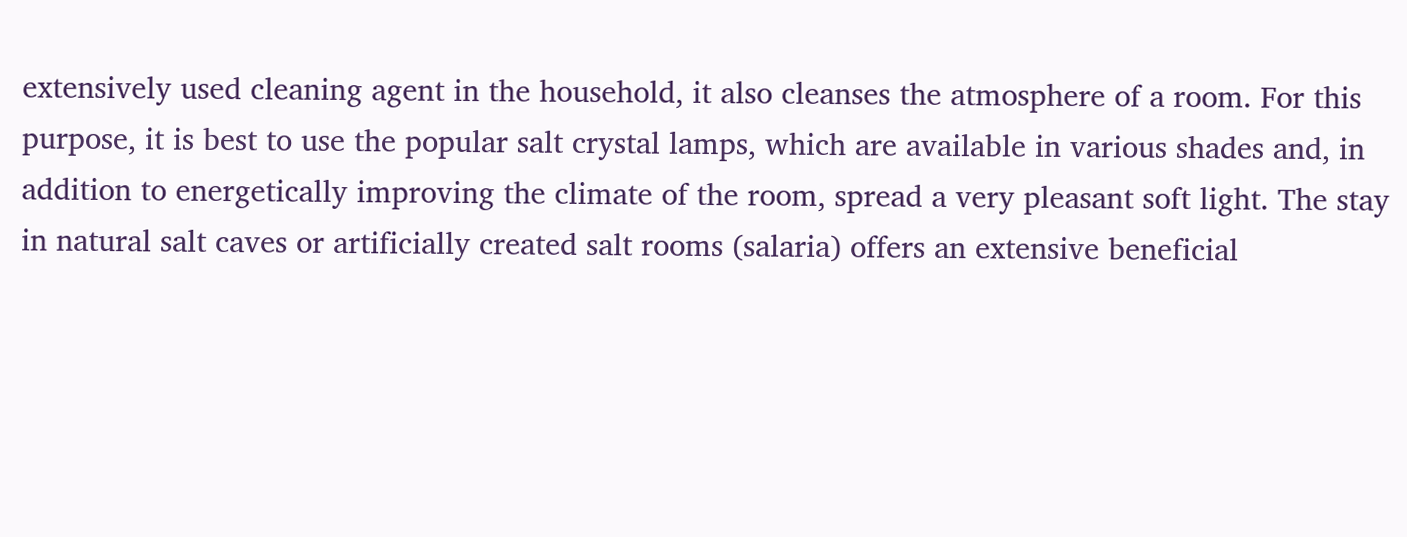extensively used cleaning agent in the household, it also cleanses the atmosphere of a room. For this purpose, it is best to use the popular salt crystal lamps, which are available in various shades and, in addition to energetically improving the climate of the room, spread a very pleasant soft light. The stay in natural salt caves or artificially created salt rooms (salaria) offers an extensive beneficial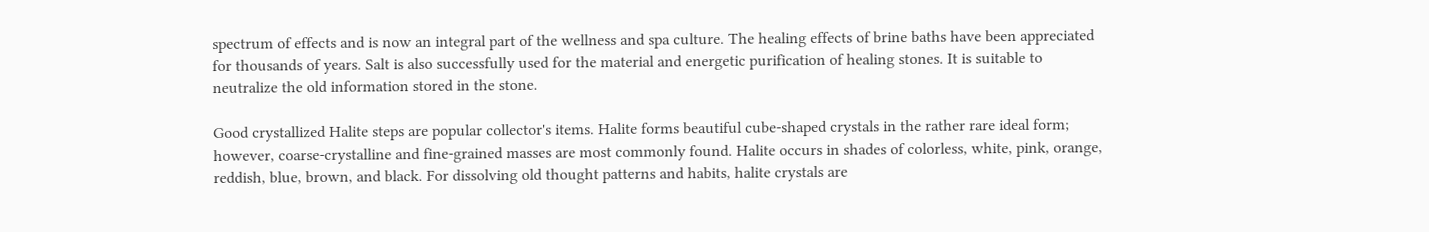spectrum of effects and is now an integral part of the wellness and spa culture. The healing effects of brine baths have been appreciated for thousands of years. Salt is also successfully used for the material and energetic purification of healing stones. It is suitable to neutralize the old information stored in the stone.

Good crystallized Halite steps are popular collector's items. Halite forms beautiful cube-shaped crystals in the rather rare ideal form; however, coarse-crystalline and fine-grained masses are most commonly found. Halite occurs in shades of colorless, white, pink, orange, reddish, blue, brown, and black. For dissolving old thought patterns and habits, halite crystals are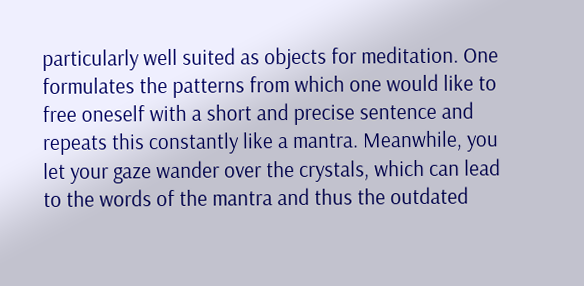particularly well suited as objects for meditation. One formulates the patterns from which one would like to free oneself with a short and precise sentence and repeats this constantly like a mantra. Meanwhile, you let your gaze wander over the crystals, which can lead to the words of the mantra and thus the outdated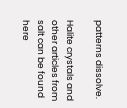patterns dissolve.

Halite crystals and other articles from salt can be found here